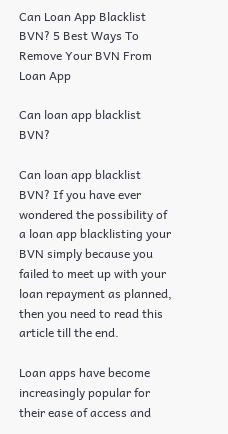Can Loan App Blacklist BVN? 5 Best Ways To Remove Your BVN From Loan App

Can loan app blacklist BVN?

Can loan app blacklist BVN? If you have ever wondered the possibility of a loan app blacklisting your BVN simply because you failed to meet up with your loan repayment as planned, then you need to read this article till the end.

Loan apps have become increasingly popular for their ease of access and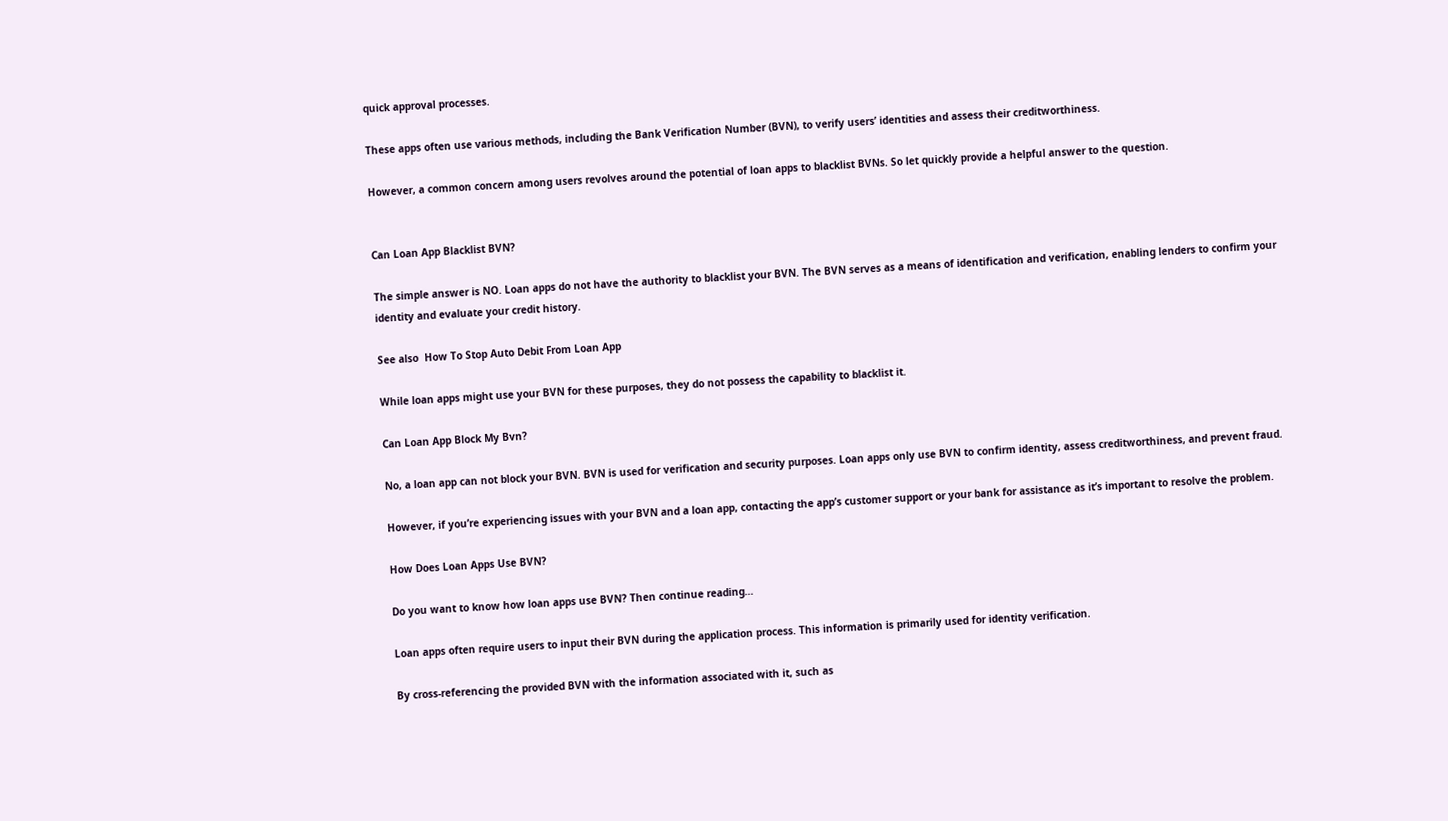quick approval processes.

These apps often use various methods, including the Bank Verification Number (BVN), to verify users’ identities and assess their creditworthiness.

However, a common concern among users revolves around the potential of loan apps to blacklist BVNs. So let quickly provide a helpful answer to the question.


Can Loan App Blacklist BVN?

The simple answer is NO. Loan apps do not have the authority to blacklist your BVN. The BVN serves as a means of identification and verification, enabling lenders to confirm your identity and evaluate your credit history.

See also  How To Stop Auto Debit From Loan App

While loan apps might use your BVN for these purposes, they do not possess the capability to blacklist it.

Can Loan App Block My Bvn?

No, a loan app can not block your BVN. BVN is used for verification and security purposes. Loan apps only use BVN to confirm identity, assess creditworthiness, and prevent fraud.

However, if you’re experiencing issues with your BVN and a loan app, contacting the app’s customer support or your bank for assistance as it’s important to resolve the problem.

How Does Loan Apps Use BVN?

Do you want to know how loan apps use BVN? Then continue reading…

Loan apps often require users to input their BVN during the application process. This information is primarily used for identity verification.

By cross-referencing the provided BVN with the information associated with it, such as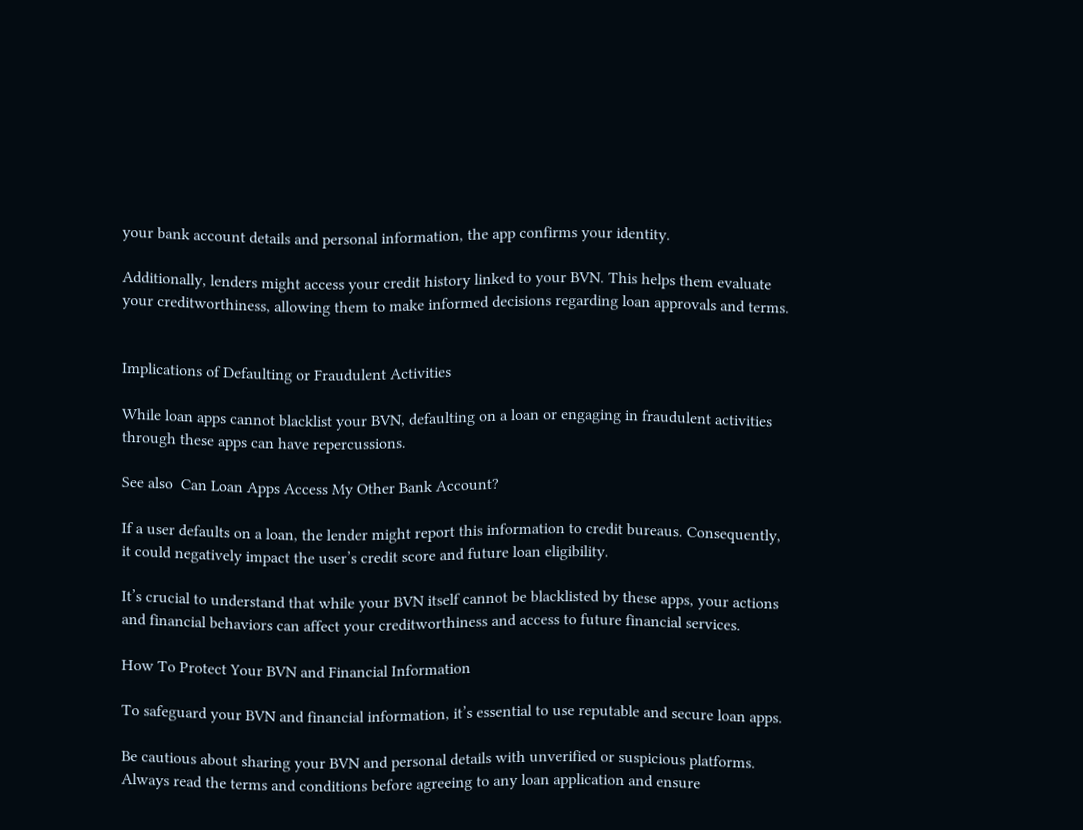your bank account details and personal information, the app confirms your identity.

Additionally, lenders might access your credit history linked to your BVN. This helps them evaluate your creditworthiness, allowing them to make informed decisions regarding loan approvals and terms.


Implications of Defaulting or Fraudulent Activities

While loan apps cannot blacklist your BVN, defaulting on a loan or engaging in fraudulent activities through these apps can have repercussions.

See also  Can Loan Apps Access My Other Bank Account?

If a user defaults on a loan, the lender might report this information to credit bureaus. Consequently, it could negatively impact the user’s credit score and future loan eligibility.

It’s crucial to understand that while your BVN itself cannot be blacklisted by these apps, your actions and financial behaviors can affect your creditworthiness and access to future financial services.

How To Protect Your BVN and Financial Information

To safeguard your BVN and financial information, it’s essential to use reputable and secure loan apps.

Be cautious about sharing your BVN and personal details with unverified or suspicious platforms. Always read the terms and conditions before agreeing to any loan application and ensure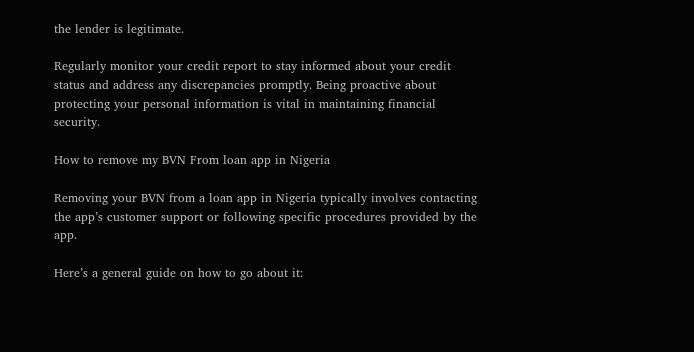the lender is legitimate.

Regularly monitor your credit report to stay informed about your credit status and address any discrepancies promptly. Being proactive about protecting your personal information is vital in maintaining financial security.

How to remove my BVN From loan app in Nigeria

Removing your BVN from a loan app in Nigeria typically involves contacting the app’s customer support or following specific procedures provided by the app.

Here’s a general guide on how to go about it: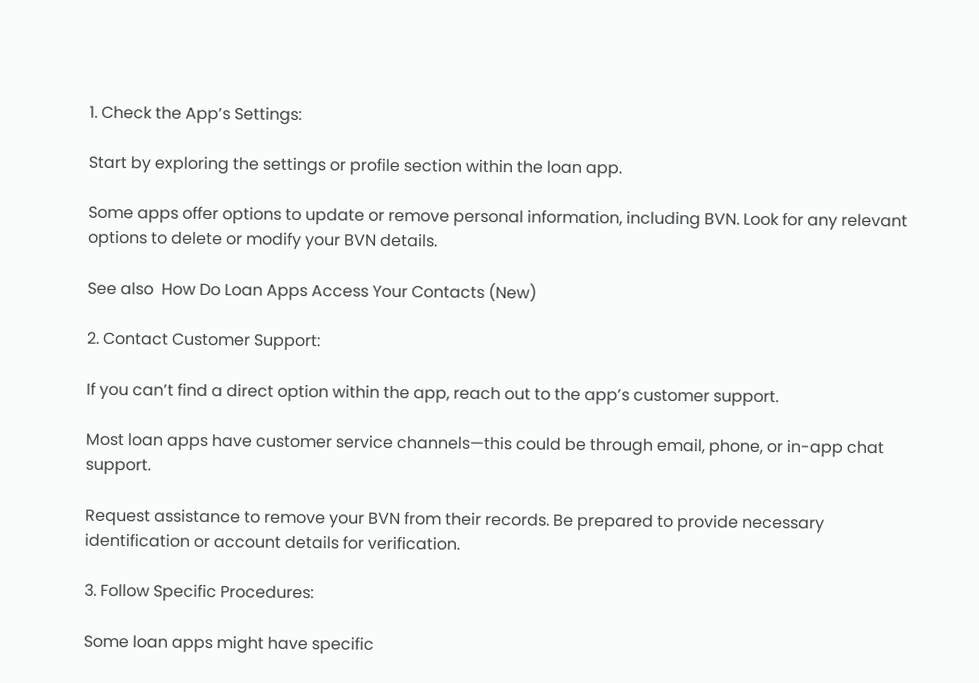1. Check the App’s Settings:

Start by exploring the settings or profile section within the loan app.

Some apps offer options to update or remove personal information, including BVN. Look for any relevant options to delete or modify your BVN details.

See also  How Do Loan Apps Access Your Contacts (New)

2. Contact Customer Support:

If you can’t find a direct option within the app, reach out to the app’s customer support.

Most loan apps have customer service channels—this could be through email, phone, or in-app chat support.

Request assistance to remove your BVN from their records. Be prepared to provide necessary identification or account details for verification.

3. Follow Specific Procedures:

Some loan apps might have specific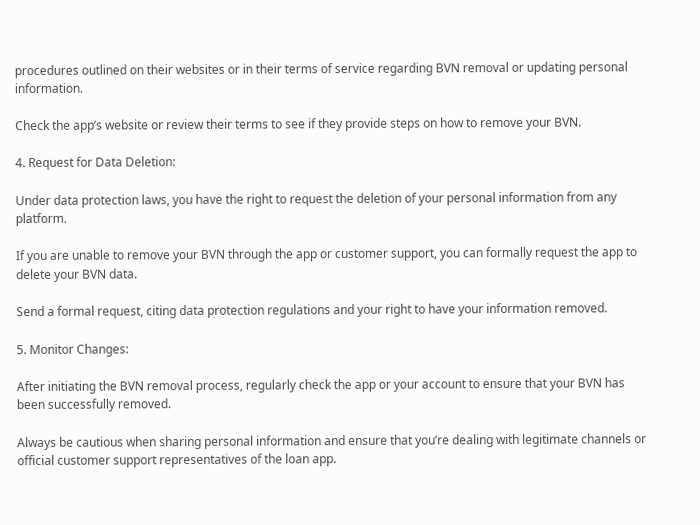procedures outlined on their websites or in their terms of service regarding BVN removal or updating personal information.

Check the app’s website or review their terms to see if they provide steps on how to remove your BVN.

4. Request for Data Deletion:

Under data protection laws, you have the right to request the deletion of your personal information from any platform.

If you are unable to remove your BVN through the app or customer support, you can formally request the app to delete your BVN data.

Send a formal request, citing data protection regulations and your right to have your information removed.

5. Monitor Changes:

After initiating the BVN removal process, regularly check the app or your account to ensure that your BVN has been successfully removed.

Always be cautious when sharing personal information and ensure that you’re dealing with legitimate channels or official customer support representatives of the loan app.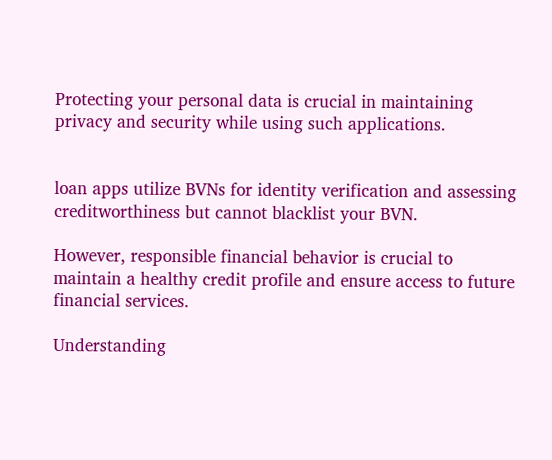Protecting your personal data is crucial in maintaining privacy and security while using such applications.


loan apps utilize BVNs for identity verification and assessing creditworthiness but cannot blacklist your BVN.

However, responsible financial behavior is crucial to maintain a healthy credit profile and ensure access to future financial services.

Understanding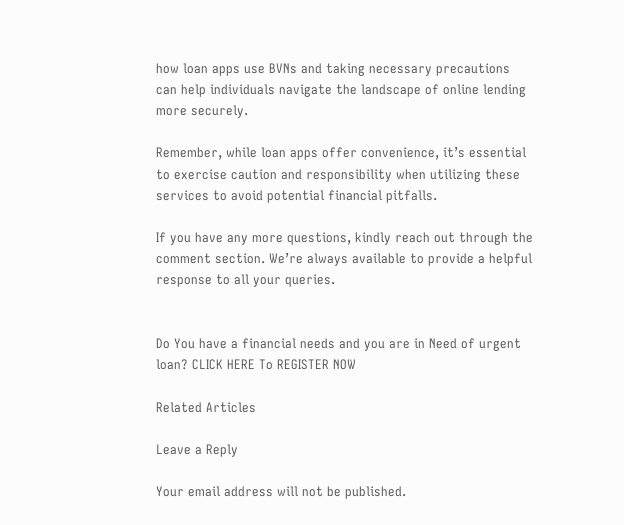how loan apps use BVNs and taking necessary precautions can help individuals navigate the landscape of online lending more securely.

Remember, while loan apps offer convenience, it’s essential to exercise caution and responsibility when utilizing these services to avoid potential financial pitfalls.

If you have any more questions, kindly reach out through the comment section. We’re always available to provide a helpful response to all your queries.


Do You have a financial needs and you are in Need of urgent loan? CLICK HERE To REGISTER NOW

Related Articles

Leave a Reply

Your email address will not be published.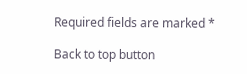Required fields are marked *

Back to top button